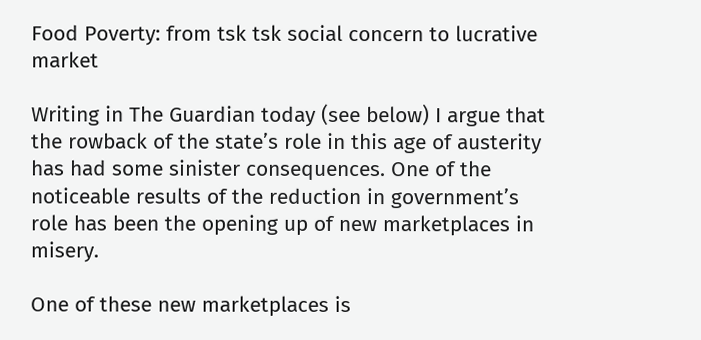Food Poverty: from tsk tsk social concern to lucrative market

Writing in The Guardian today (see below) I argue that the rowback of the state’s role in this age of austerity has had some sinister consequences. One of the noticeable results of the reduction in government’s role has been the opening up of new marketplaces in misery.

One of these new marketplaces is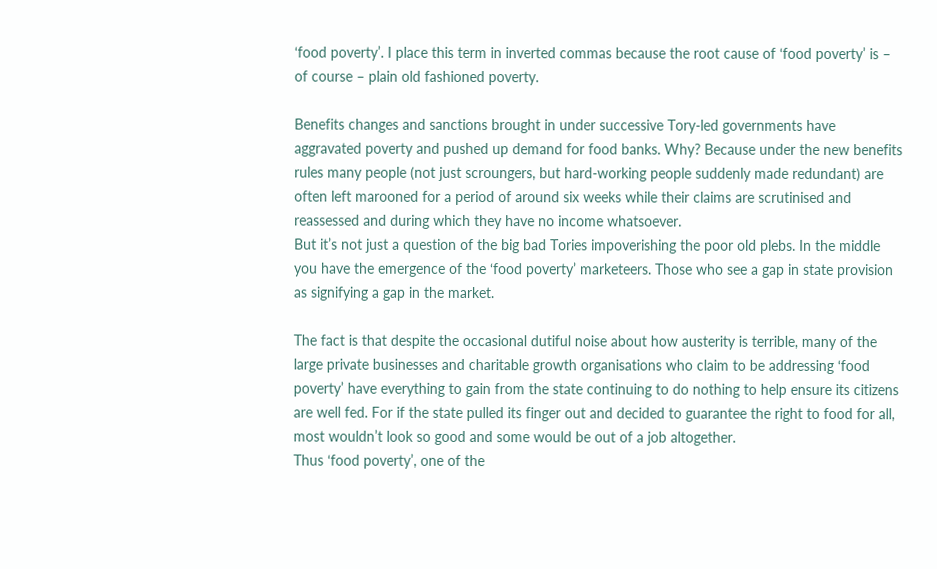‘food poverty’. I place this term in inverted commas because the root cause of ‘food poverty’ is – of course – plain old fashioned poverty.

Benefits changes and sanctions brought in under successive Tory-led governments have aggravated poverty and pushed up demand for food banks. Why? Because under the new benefits rules many people (not just scroungers, but hard-working people suddenly made redundant) are often left marooned for a period of around six weeks while their claims are scrutinised and reassessed and during which they have no income whatsoever.
But it’s not just a question of the big bad Tories impoverishing the poor old plebs. In the middle you have the emergence of the ‘food poverty’ marketeers. Those who see a gap in state provision as signifying a gap in the market.

The fact is that despite the occasional dutiful noise about how austerity is terrible, many of the large private businesses and charitable growth organisations who claim to be addressing ‘food poverty’ have everything to gain from the state continuing to do nothing to help ensure its citizens are well fed. For if the state pulled its finger out and decided to guarantee the right to food for all, most wouldn’t look so good and some would be out of a job altogether.
Thus ‘food poverty’, one of the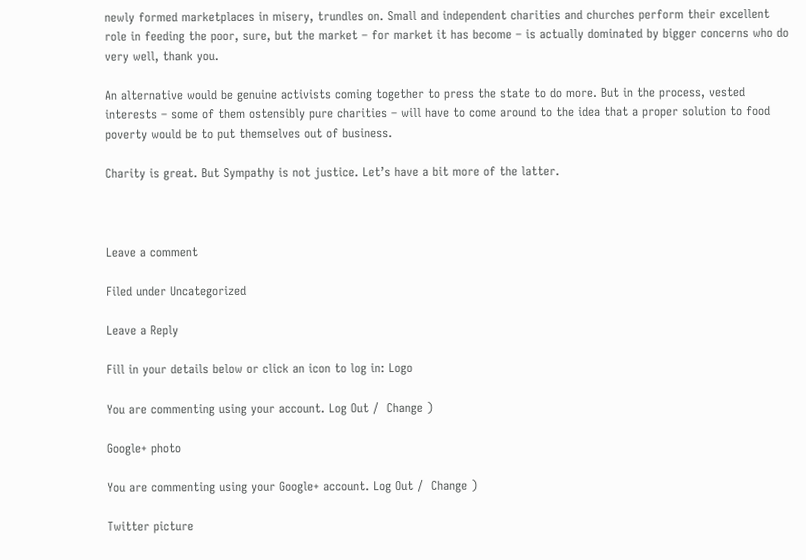newly formed marketplaces in misery, trundles on. Small and independent charities and churches perform their excellent role in feeding the poor, sure, but the market – for market it has become – is actually dominated by bigger concerns who do very well, thank you.

An alternative would be genuine activists coming together to press the state to do more. But in the process, vested interests – some of them ostensibly pure charities – will have to come around to the idea that a proper solution to food poverty would be to put themselves out of business.

Charity is great. But Sympathy is not justice. Let’s have a bit more of the latter.



Leave a comment

Filed under Uncategorized

Leave a Reply

Fill in your details below or click an icon to log in: Logo

You are commenting using your account. Log Out /  Change )

Google+ photo

You are commenting using your Google+ account. Log Out /  Change )

Twitter picture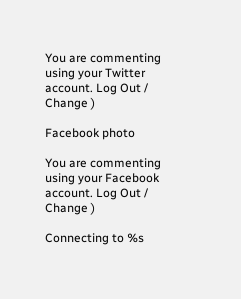You are commenting using your Twitter account. Log Out /  Change )

Facebook photo

You are commenting using your Facebook account. Log Out /  Change )

Connecting to %s